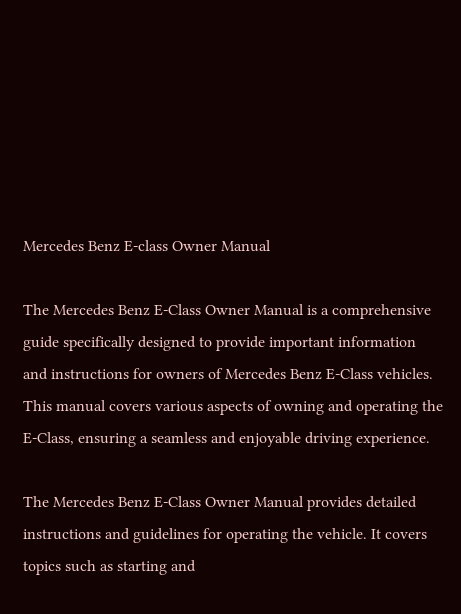Mercedes Benz E-class Owner Manual

The Mercedes Benz E-Class Owner Manual is a comprehensive guide specifically designed to provide important information and instructions for owners of Mercedes Benz E-Class vehicles. This manual covers various aspects of owning and operating the E-Class, ensuring a seamless and enjoyable driving experience.

The Mercedes Benz E-Class Owner Manual provides detailed instructions and guidelines for operating the vehicle. It covers topics such as starting and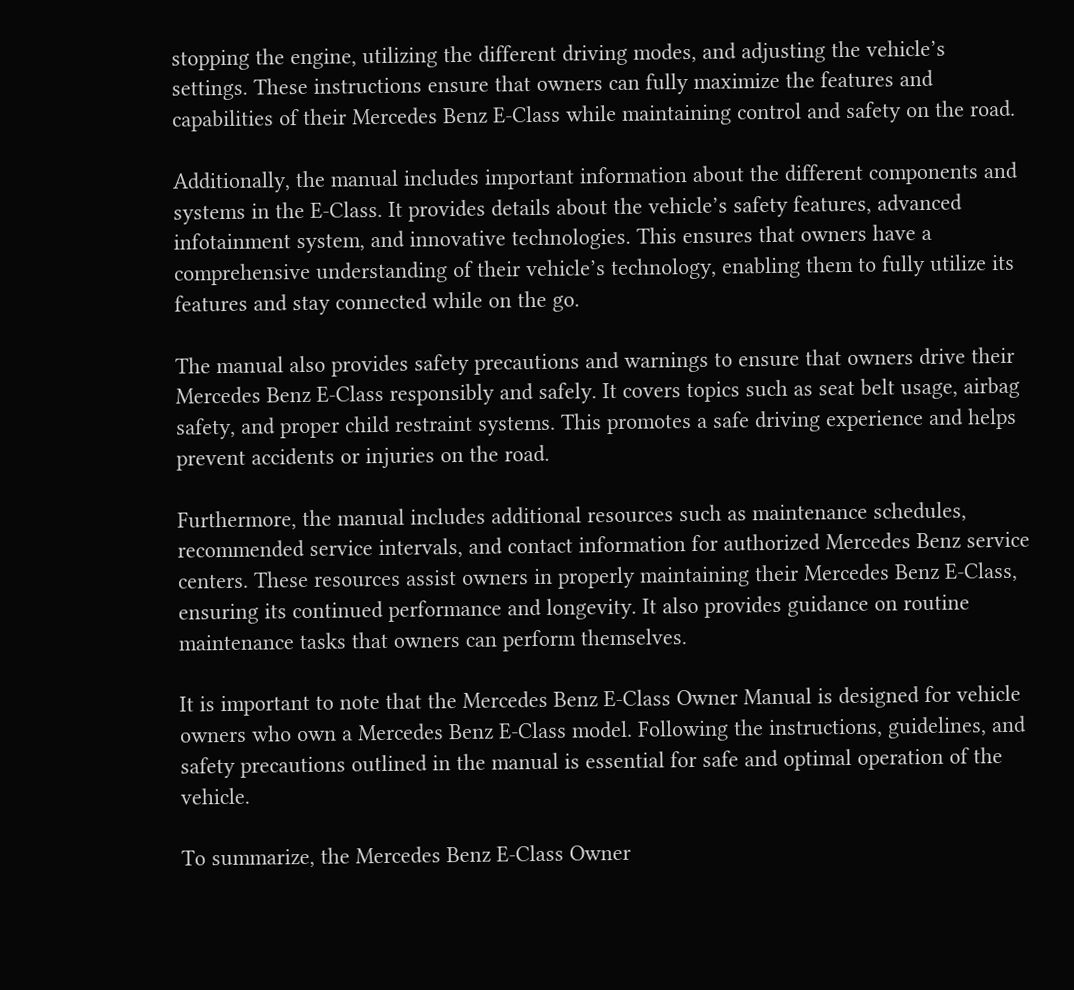stopping the engine, utilizing the different driving modes, and adjusting the vehicle’s settings. These instructions ensure that owners can fully maximize the features and capabilities of their Mercedes Benz E-Class while maintaining control and safety on the road.

Additionally, the manual includes important information about the different components and systems in the E-Class. It provides details about the vehicle’s safety features, advanced infotainment system, and innovative technologies. This ensures that owners have a comprehensive understanding of their vehicle’s technology, enabling them to fully utilize its features and stay connected while on the go.

The manual also provides safety precautions and warnings to ensure that owners drive their Mercedes Benz E-Class responsibly and safely. It covers topics such as seat belt usage, airbag safety, and proper child restraint systems. This promotes a safe driving experience and helps prevent accidents or injuries on the road.

Furthermore, the manual includes additional resources such as maintenance schedules, recommended service intervals, and contact information for authorized Mercedes Benz service centers. These resources assist owners in properly maintaining their Mercedes Benz E-Class, ensuring its continued performance and longevity. It also provides guidance on routine maintenance tasks that owners can perform themselves.

It is important to note that the Mercedes Benz E-Class Owner Manual is designed for vehicle owners who own a Mercedes Benz E-Class model. Following the instructions, guidelines, and safety precautions outlined in the manual is essential for safe and optimal operation of the vehicle.

To summarize, the Mercedes Benz E-Class Owner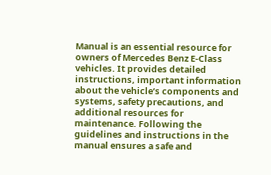Manual is an essential resource for owners of Mercedes Benz E-Class vehicles. It provides detailed instructions, important information about the vehicle’s components and systems, safety precautions, and additional resources for maintenance. Following the guidelines and instructions in the manual ensures a safe and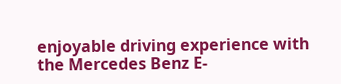enjoyable driving experience with the Mercedes Benz E-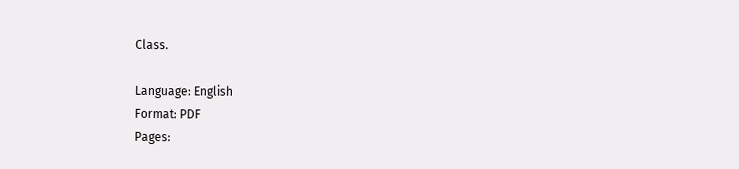Class.

Language: English
Format: PDF
Pages: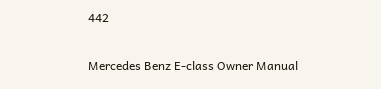442

Mercedes Benz E-class Owner Manual